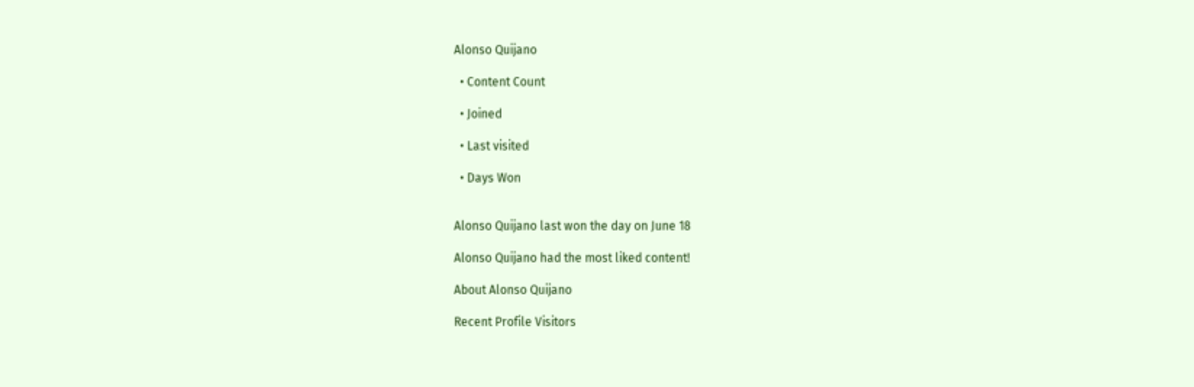Alonso Quijano

  • Content Count

  • Joined

  • Last visited

  • Days Won


Alonso Quijano last won the day on June 18

Alonso Quijano had the most liked content!

About Alonso Quijano

Recent Profile Visitors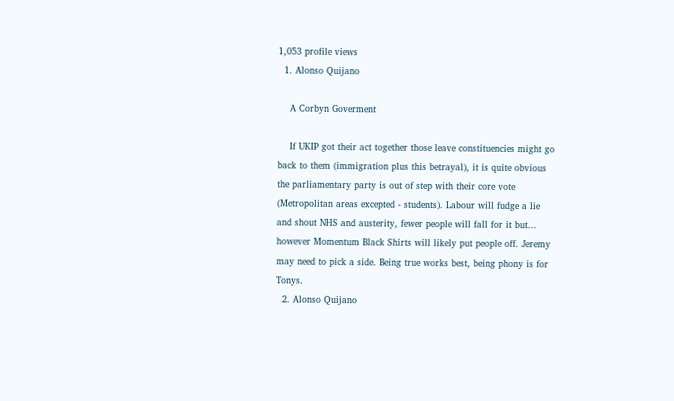1,053 profile views
  1. Alonso Quijano

    A Corbyn Goverment

    If UKIP got their act together those leave constituencies might go back to them (immigration plus this betrayal), it is quite obvious the parliamentary party is out of step with their core vote (Metropolitan areas excepted - students). Labour will fudge a lie and shout NHS and austerity, fewer people will fall for it but... however Momentum Black Shirts will likely put people off. Jeremy may need to pick a side. Being true works best, being phony is for Tonys.
  2. Alonso Quijano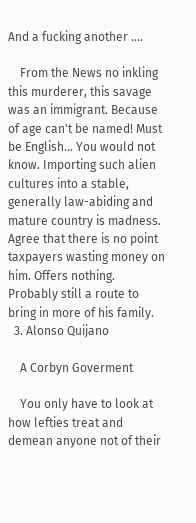And a fucking another ....

    From the News no inkling this murderer, this savage was an immigrant. Because of age can't be named! Must be English... You would not know. Importing such alien cultures into a stable, generally law-abiding and mature country is madness. Agree that there is no point taxpayers wasting money on him. Offers nothing. Probably still a route to bring in more of his family.
  3. Alonso Quijano

    A Corbyn Goverment

    You only have to look at how lefties treat and demean anyone not of their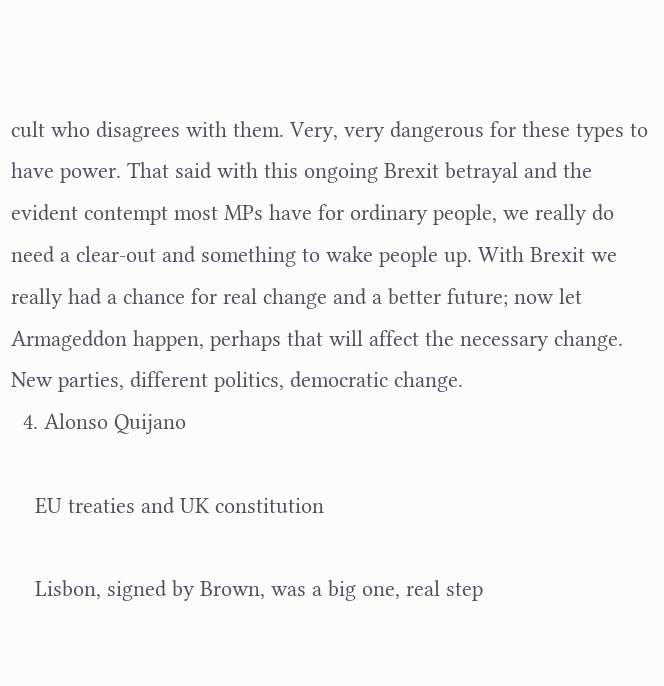cult who disagrees with them. Very, very dangerous for these types to have power. That said with this ongoing Brexit betrayal and the evident contempt most MPs have for ordinary people, we really do need a clear-out and something to wake people up. With Brexit we really had a chance for real change and a better future; now let Armageddon happen, perhaps that will affect the necessary change. New parties, different politics, democratic change.
  4. Alonso Quijano

    EU treaties and UK constitution

    Lisbon, signed by Brown, was a big one, real step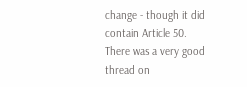change - though it did contain Article 50. There was a very good thread on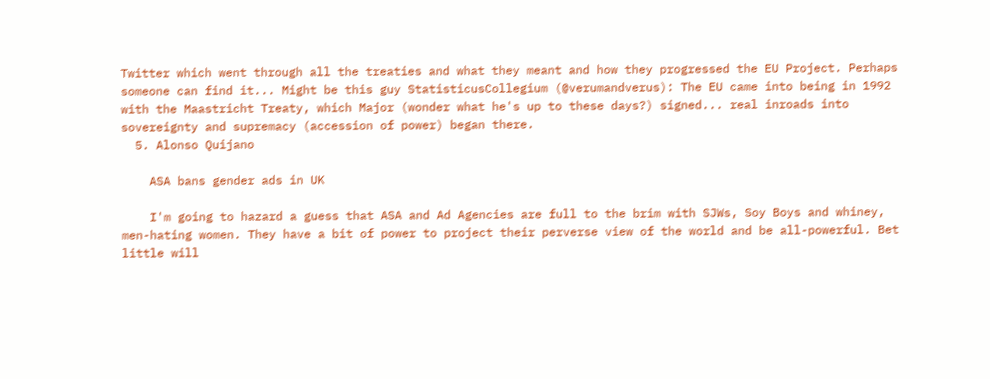Twitter which went through all the treaties and what they meant and how they progressed the EU Project. Perhaps someone can find it... Might be this guy StatisticusCollegium (@verumandverus): The EU came into being in 1992 with the Maastricht Treaty, which Major (wonder what he's up to these days?) signed... real inroads into sovereignty and supremacy (accession of power) began there.
  5. Alonso Quijano

    ASA bans gender ads in UK

    I'm going to hazard a guess that ASA and Ad Agencies are full to the brim with SJWs, Soy Boys and whiney, men-hating women. They have a bit of power to project their perverse view of the world and be all-powerful. Bet little will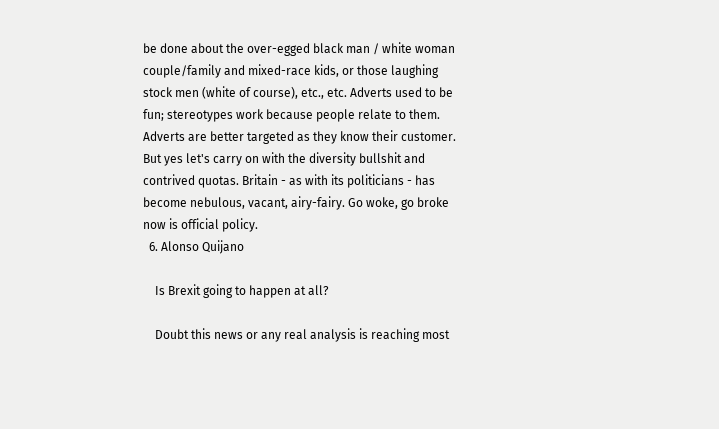be done about the over-egged black man / white woman couple/family and mixed-race kids, or those laughing stock men (white of course), etc., etc. Adverts used to be fun; stereotypes work because people relate to them. Adverts are better targeted as they know their customer. But yes let's carry on with the diversity bullshit and contrived quotas. Britain - as with its politicians - has become nebulous, vacant, airy-fairy. Go woke, go broke now is official policy.
  6. Alonso Quijano

    Is Brexit going to happen at all?

    Doubt this news or any real analysis is reaching most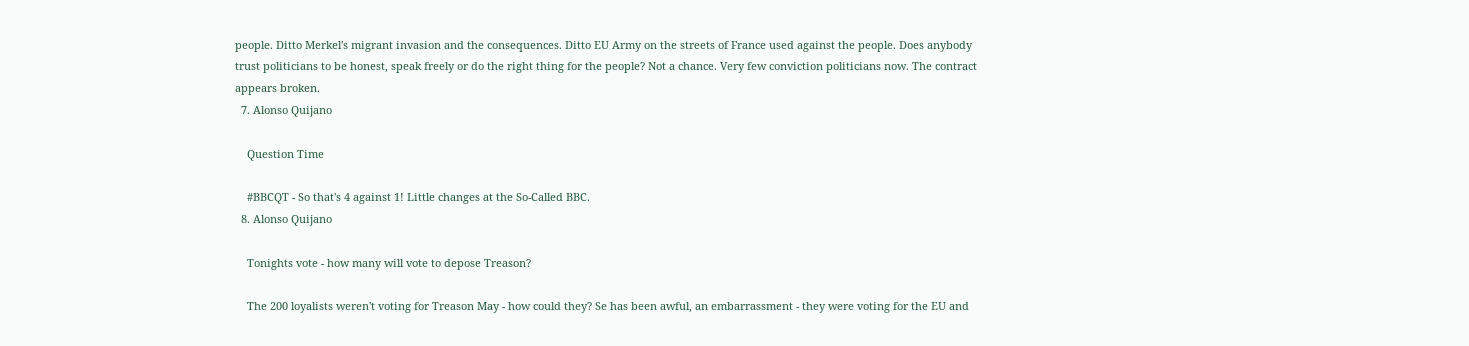people. Ditto Merkel's migrant invasion and the consequences. Ditto EU Army on the streets of France used against the people. Does anybody trust politicians to be honest, speak freely or do the right thing for the people? Not a chance. Very few conviction politicians now. The contract appears broken.
  7. Alonso Quijano

    Question Time

    #BBCQT - So that's 4 against 1! Little changes at the So-Called BBC.
  8. Alonso Quijano

    Tonights vote - how many will vote to depose Treason?

    The 200 loyalists weren't voting for Treason May - how could they? Se has been awful, an embarrassment - they were voting for the EU and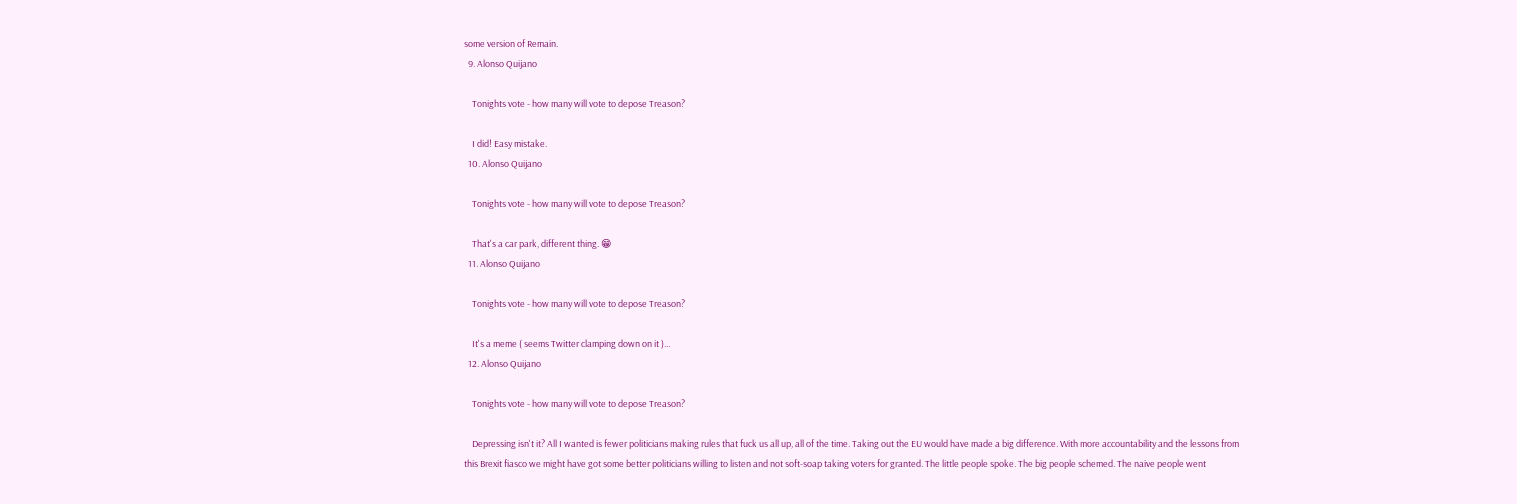some version of Remain.
  9. Alonso Quijano

    Tonights vote - how many will vote to depose Treason?

    I did! Easy mistake.
  10. Alonso Quijano

    Tonights vote - how many will vote to depose Treason?

    That's a car park, different thing. 😁
  11. Alonso Quijano

    Tonights vote - how many will vote to depose Treason?

    It's a meme ( seems Twitter clamping down on it )...
  12. Alonso Quijano

    Tonights vote - how many will vote to depose Treason?

    Depressing isn't it? All I wanted is fewer politicians making rules that fuck us all up, all of the time. Taking out the EU would have made a big difference. With more accountability and the lessons from this Brexit fiasco we might have got some better politicians willing to listen and not soft-soap taking voters for granted. The little people spoke. The big people schemed. The naive people went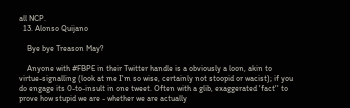all NCP.
  13. Alonso Quijano

    Bye bye Treason May?

    Anyone with #FBPE in their Twitter handle is a obviously a loon, akin to virtue-signalling (look at me I'm so wise, certainly not stoopid or wacist); if you do engage its 0-to-insult in one tweet. Often with a glib, exaggerated 'fact'' to prove how stupid we are - whether we are actually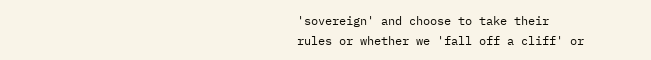'sovereign' and choose to take their rules or whether we 'fall off a cliff' or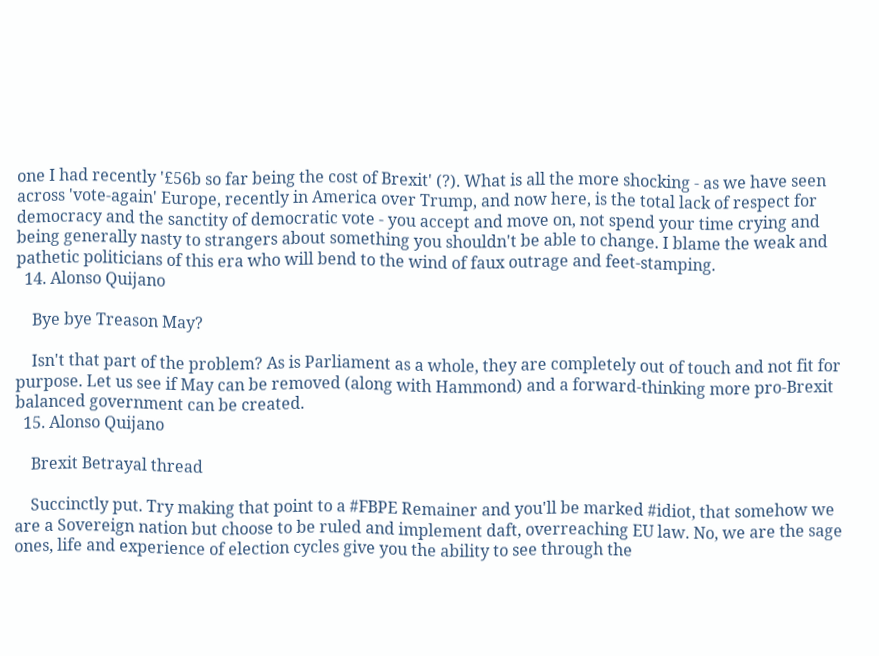one I had recently '£56b so far being the cost of Brexit' (?). What is all the more shocking - as we have seen across 'vote-again' Europe, recently in America over Trump, and now here, is the total lack of respect for democracy and the sanctity of democratic vote - you accept and move on, not spend your time crying and being generally nasty to strangers about something you shouldn't be able to change. I blame the weak and pathetic politicians of this era who will bend to the wind of faux outrage and feet-stamping.
  14. Alonso Quijano

    Bye bye Treason May?

    Isn't that part of the problem? As is Parliament as a whole, they are completely out of touch and not fit for purpose. Let us see if May can be removed (along with Hammond) and a forward-thinking more pro-Brexit balanced government can be created.
  15. Alonso Quijano

    Brexit Betrayal thread

    Succinctly put. Try making that point to a #FBPE Remainer and you'll be marked #idiot, that somehow we are a Sovereign nation but choose to be ruled and implement daft, overreaching EU law. No, we are the sage ones, life and experience of election cycles give you the ability to see through the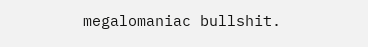megalomaniac bullshit.